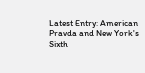Latest Entry: American Pravda and New York's Sixth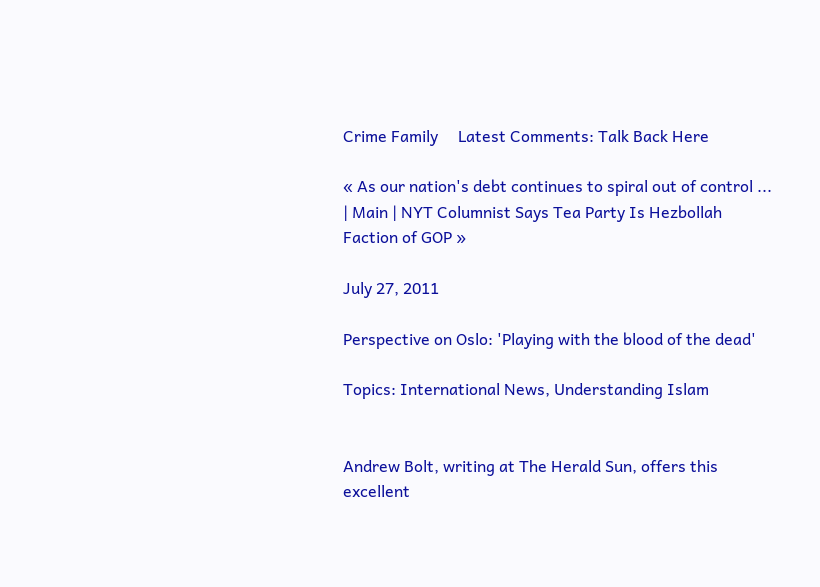Crime Family     Latest Comments: Talk Back Here

« As our nation's debt continues to spiral out of control ... | Main | NYT Columnist Says Tea Party Is Hezbollah Faction of GOP »

July 27, 2011

Perspective on Oslo: 'Playing with the blood of the dead'

Topics: International News, Understanding Islam


Andrew Bolt, writing at The Herald Sun, offers this excellent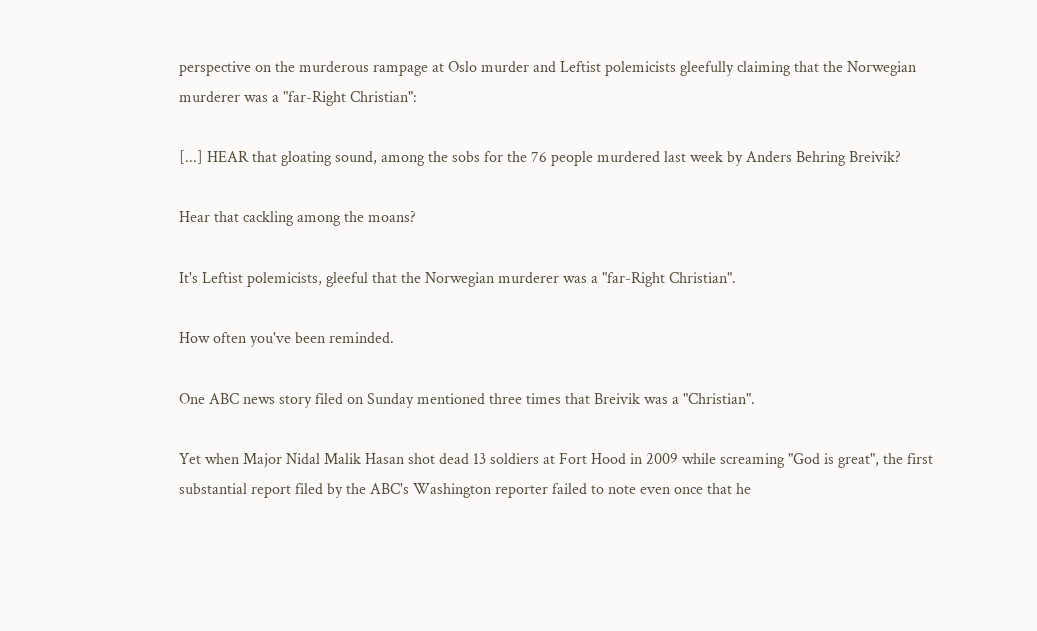perspective on the murderous rampage at Oslo murder and Leftist polemicists gleefully claiming that the Norwegian murderer was a "far-Right Christian":

[...] HEAR that gloating sound, among the sobs for the 76 people murdered last week by Anders Behring Breivik?

Hear that cackling among the moans?

It's Leftist polemicists, gleeful that the Norwegian murderer was a "far-Right Christian".

How often you've been reminded.

One ABC news story filed on Sunday mentioned three times that Breivik was a "Christian".

Yet when Major Nidal Malik Hasan shot dead 13 soldiers at Fort Hood in 2009 while screaming "God is great", the first substantial report filed by the ABC's Washington reporter failed to note even once that he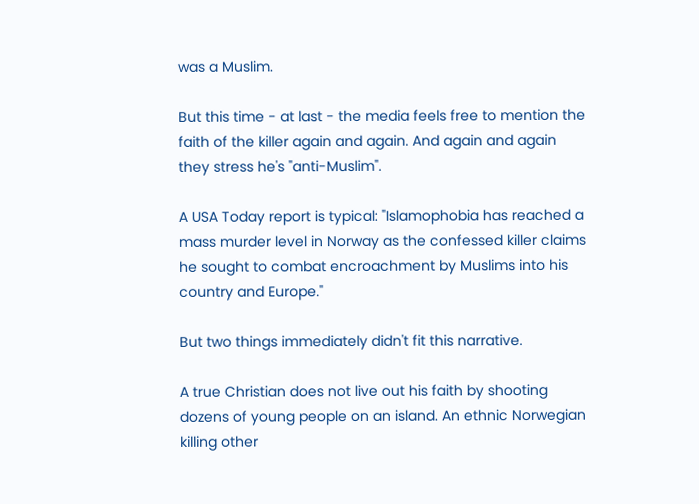was a Muslim.

But this time - at last - the media feels free to mention the faith of the killer again and again. And again and again they stress he's "anti-Muslim".

A USA Today report is typical: "Islamophobia has reached a mass murder level in Norway as the confessed killer claims he sought to combat encroachment by Muslims into his country and Europe."

But two things immediately didn't fit this narrative.

A true Christian does not live out his faith by shooting dozens of young people on an island. An ethnic Norwegian killing other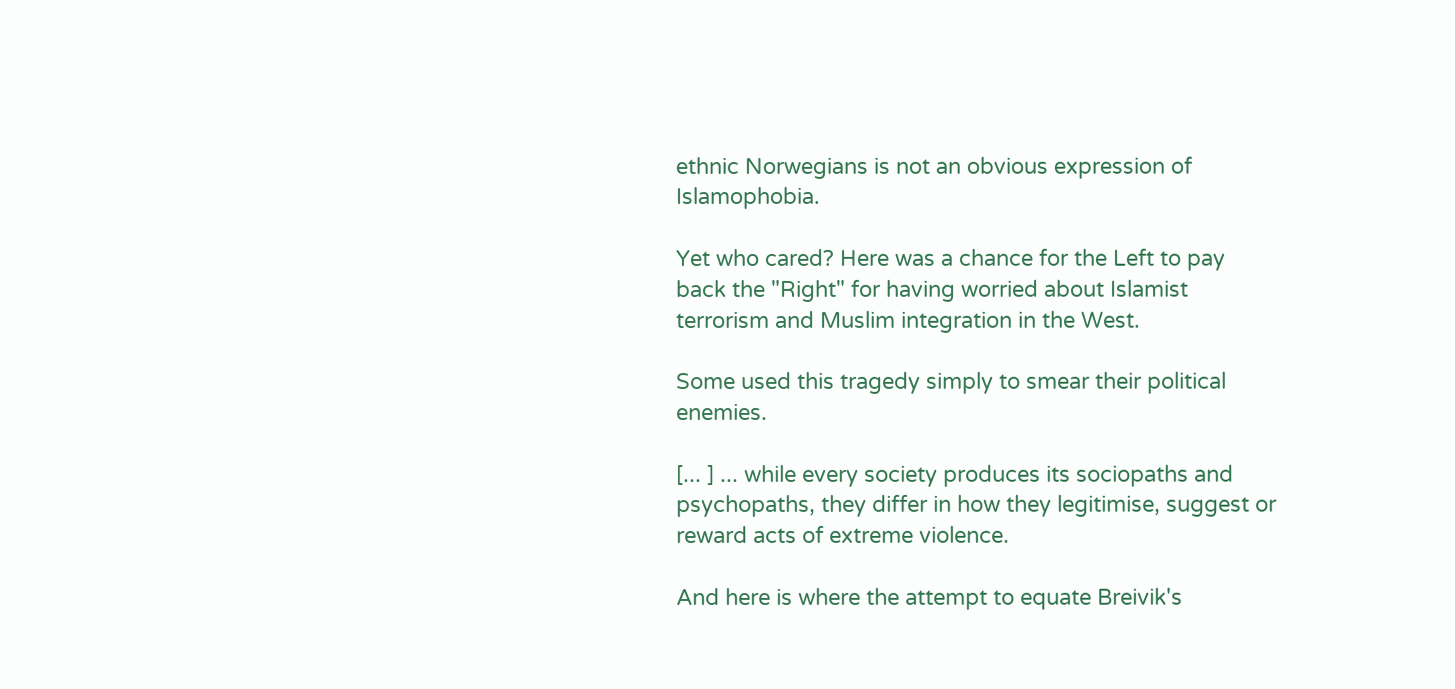ethnic Norwegians is not an obvious expression of Islamophobia.

Yet who cared? Here was a chance for the Left to pay back the "Right" for having worried about Islamist terrorism and Muslim integration in the West.

Some used this tragedy simply to smear their political enemies.

[... ] ... while every society produces its sociopaths and psychopaths, they differ in how they legitimise, suggest or reward acts of extreme violence.

And here is where the attempt to equate Breivik's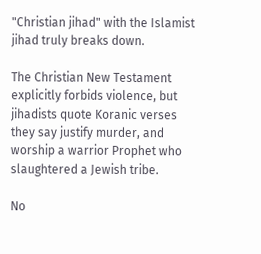"Christian jihad" with the Islamist jihad truly breaks down.

The Christian New Testament explicitly forbids violence, but jihadists quote Koranic verses they say justify murder, and worship a warrior Prophet who slaughtered a Jewish tribe.

No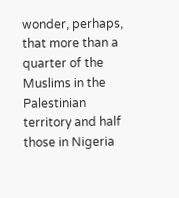wonder, perhaps, that more than a quarter of the Muslims in the Palestinian territory and half those in Nigeria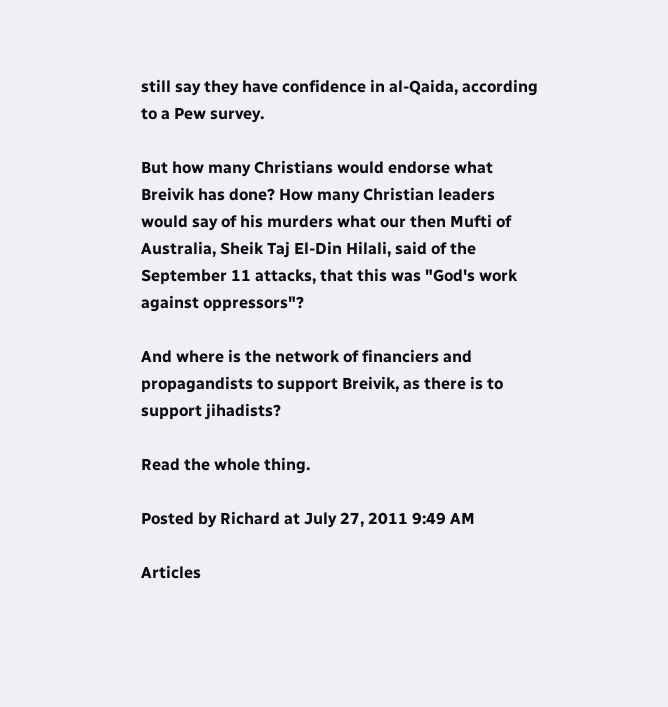still say they have confidence in al-Qaida, according to a Pew survey.

But how many Christians would endorse what Breivik has done? How many Christian leaders would say of his murders what our then Mufti of Australia, Sheik Taj El-Din Hilali, said of the September 11 attacks, that this was "God's work against oppressors"?

And where is the network of financiers and propagandists to support Breivik, as there is to support jihadists?

Read the whole thing.

Posted by Richard at July 27, 2011 9:49 AM

Articles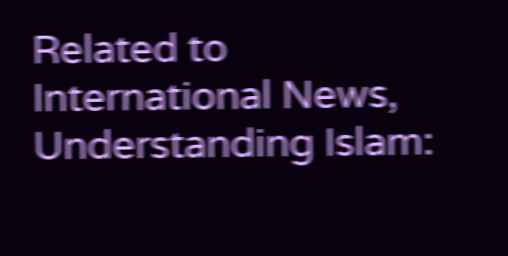Related to International News, Understanding Islam: